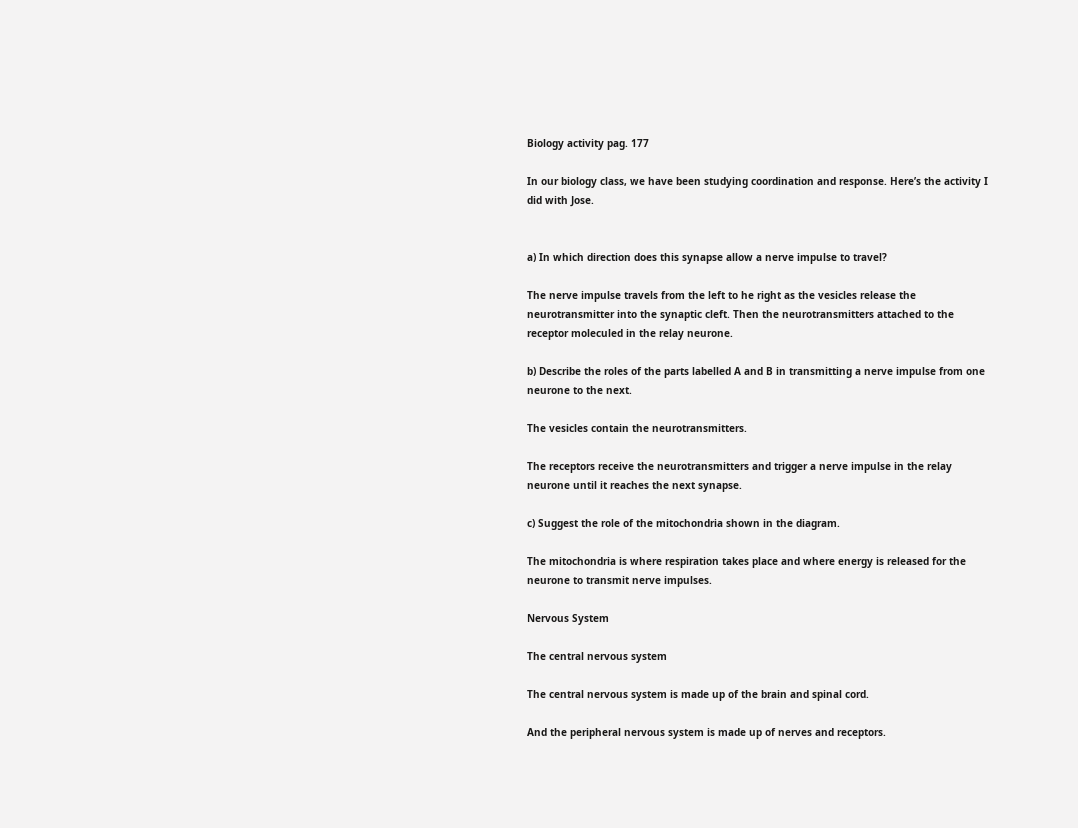Biology activity pag. 177

In our biology class, we have been studying coordination and response. Here’s the activity I did with Jose.


a) In which direction does this synapse allow a nerve impulse to travel?

The nerve impulse travels from the left to he right as the vesicles release the neurotransmitter into the synaptic cleft. Then the neurotransmitters attached to the receptor moleculed in the relay neurone.

b) Describe the roles of the parts labelled A and B in transmitting a nerve impulse from one neurone to the next.

The vesicles contain the neurotransmitters.

The receptors receive the neurotransmitters and trigger a nerve impulse in the relay neurone until it reaches the next synapse.

c) Suggest the role of the mitochondria shown in the diagram.

The mitochondria is where respiration takes place and where energy is released for the neurone to transmit nerve impulses.

Nervous System

The central nervous system

The central nervous system is made up of the brain and spinal cord.

And the peripheral nervous system is made up of nerves and receptors.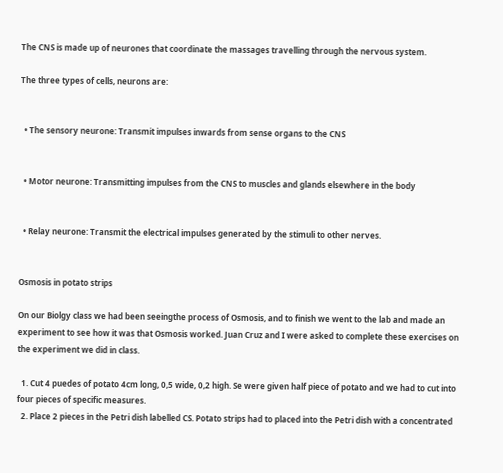The CNS is made up of neurones that coordinate the massages travelling through the nervous system.

The three types of cells, neurons are:


  • The sensory neurone: Transmit impulses inwards from sense organs to the CNS


  • Motor neurone: Transmitting impulses from the CNS to muscles and glands elsewhere in the body


  • Relay neurone: Transmit the electrical impulses generated by the stimuli to other nerves.


Osmosis in potato strips

On our Biolgy class we had been seeingthe process of Osmosis, and to finish we went to the lab and made an experiment to see how it was that Osmosis worked. Juan Cruz and I were asked to complete these exercises on the experiment we did in class.

  1. Cut 4 puedes of potato 4cm long, 0,5 wide, 0,2 high. Se were given half piece of potato and we had to cut into four pieces of specific measures.
  2. Place 2 pieces in the Petri dish labelled CS. Potato strips had to placed into the Petri dish with a concentrated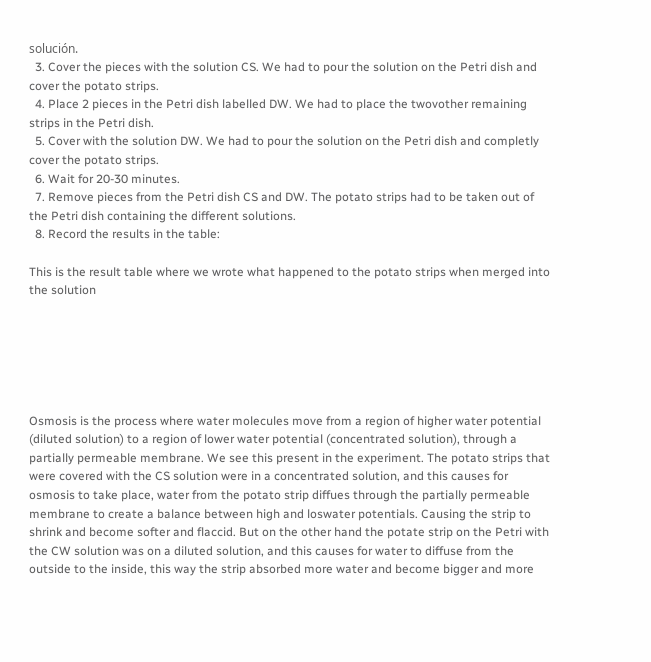solución.
  3. Cover the pieces with the solution CS. We had to pour the solution on the Petri dish and cover the potato strips.
  4. Place 2 pieces in the Petri dish labelled DW. We had to place the twovother remaining strips in the Petri dish.
  5. Cover with the solution DW. We had to pour the solution on the Petri dish and completly cover the potato strips.
  6. Wait for 20-30 minutes.
  7. Remove pieces from the Petri dish CS and DW. The potato strips had to be taken out of the Petri dish containing the different solutions.
  8. Record the results in the table:

This is the result table where we wrote what happened to the potato strips when merged into the solution






Osmosis is the process where water molecules move from a region of higher water potential (diluted solution) to a region of lower water potential (concentrated solution), through a partially permeable membrane. We see this present in the experiment. The potato strips that were covered with the CS solution were in a concentrated solution, and this causes for osmosis to take place, water from the potato strip diffues through the partially permeable membrane to create a balance between high and loswater potentials. Causing the strip to shrink and become softer and flaccid. But on the other hand the potate strip on the Petri with the CW solution was on a diluted solution, and this causes for water to diffuse from the outside to the inside, this way the strip absorbed more water and become bigger and more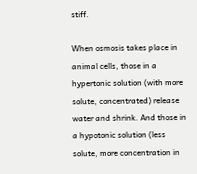stiff.

When osmosis takes place in animal cells, those in a hypertonic solution (with more solute, concentrated) release water and shrink. And those in a hypotonic solution (less solute, more concentration in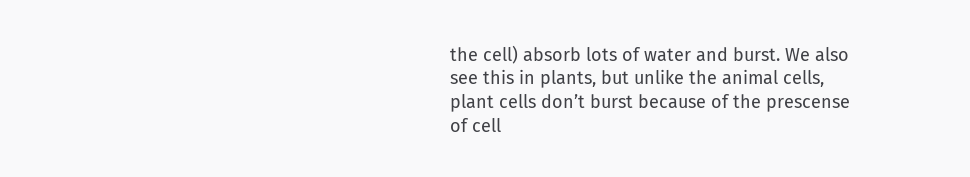the cell) absorb lots of water and burst. We also see this in plants, but unlike the animal cells, plant cells don’t burst because of the prescense of cell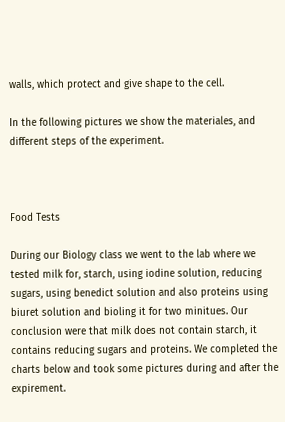walls, which protect and give shape to the cell.

In the following pictures we show the materiales, and different steps of the experiment.



Food Tests

During our Biology class we went to the lab where we tested milk for, starch, using iodine solution, reducing sugars, using benedict solution and also proteins using biuret solution and bioling it for two minitues. Our conclusion were that milk does not contain starch, it contains reducing sugars and proteins. We completed the charts below and took some pictures during and after the expirement.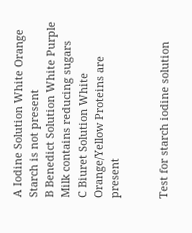A Iodine Solution White Orange Starch is not present
B Benedict Solution White Purple Milk contains reducing sugars
C Biuret Solution White Orange/Yellow Proteins are present


Test for starch iodine solution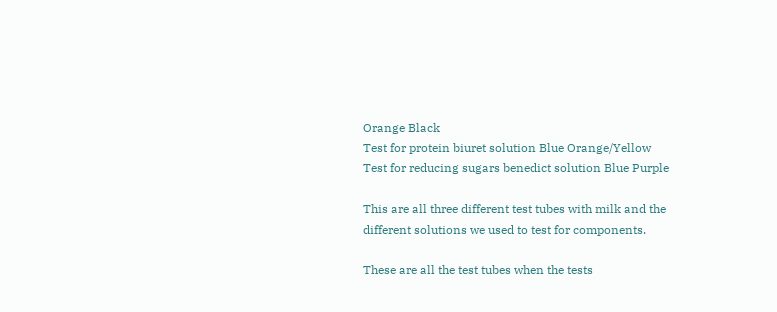Orange Black
Test for protein biuret solution Blue Orange/Yellow
Test for reducing sugars benedict solution Blue Purple

This are all three different test tubes with milk and the different solutions we used to test for components.

These are all the test tubes when the tests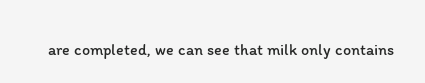are completed, we can see that milk only contains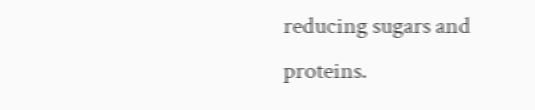reducing sugars and proteins.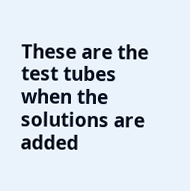These are the test tubes when the solutions are added